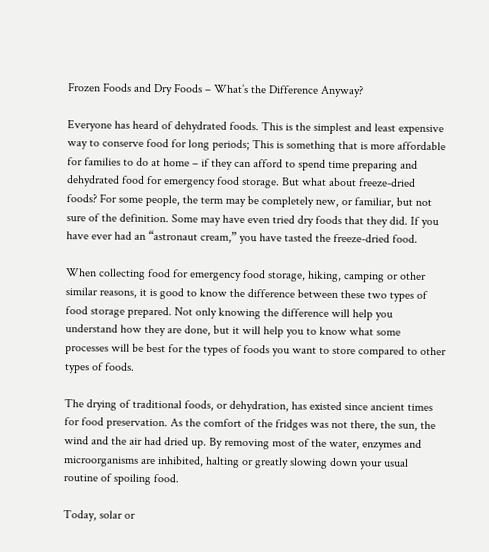Frozen Foods and Dry Foods – What’s the Difference Anyway?

Everyone has heard of dehydrated foods. This is the simplest and least expensive way to conserve food for long periods; This is something that is more affordable for families to do at home – if they can afford to spend time preparing and dehydrated food for emergency food storage. But what about freeze-dried foods? For some people, the term may be completely new, or familiar, but not sure of the definition. Some may have even tried dry foods that they did. If you have ever had an “astronaut cream,” you have tasted the freeze-dried food.

When collecting food for emergency food storage, hiking, camping or other similar reasons, it is good to know the difference between these two types of food storage prepared. Not only knowing the difference will help you understand how they are done, but it will help you to know what some processes will be best for the types of foods you want to store compared to other types of foods.

The drying of traditional foods, or dehydration, has existed since ancient times for food preservation. As the comfort of the fridges was not there, the sun, the wind and the air had dried up. By removing most of the water, enzymes and microorganisms are inhibited, halting or greatly slowing down your usual routine of spoiling food.

Today, solar or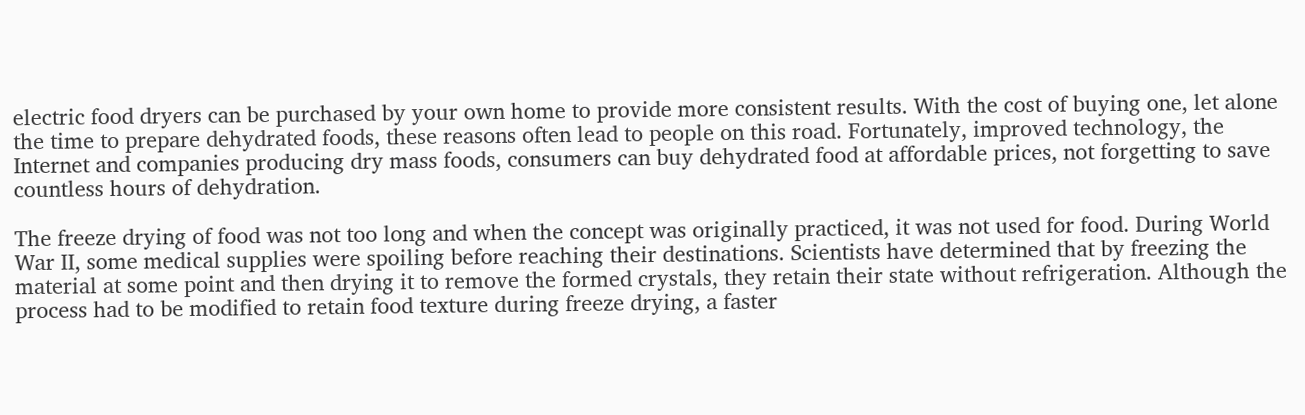electric food dryers can be purchased by your own home to provide more consistent results. With the cost of buying one, let alone the time to prepare dehydrated foods, these reasons often lead to people on this road. Fortunately, improved technology, the Internet and companies producing dry mass foods, consumers can buy dehydrated food at affordable prices, not forgetting to save countless hours of dehydration.

The freeze drying of food was not too long and when the concept was originally practiced, it was not used for food. During World War II, some medical supplies were spoiling before reaching their destinations. Scientists have determined that by freezing the material at some point and then drying it to remove the formed crystals, they retain their state without refrigeration. Although the process had to be modified to retain food texture during freeze drying, a faster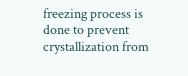freezing process is done to prevent crystallization from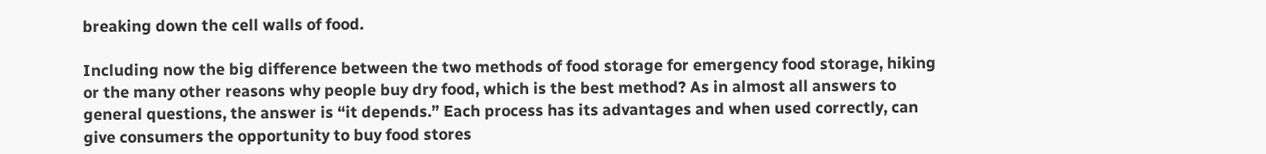breaking down the cell walls of food.

Including now the big difference between the two methods of food storage for emergency food storage, hiking or the many other reasons why people buy dry food, which is the best method? As in almost all answers to general questions, the answer is “it depends.” Each process has its advantages and when used correctly, can give consumers the opportunity to buy food stores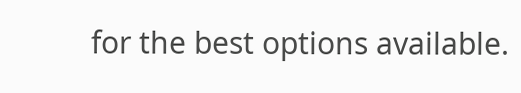for the best options available.